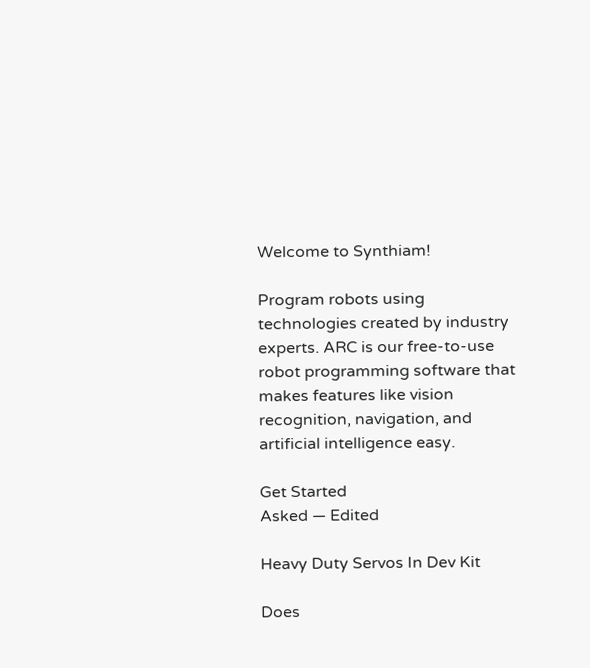Welcome to Synthiam!

Program robots using technologies created by industry experts. ARC is our free-to-use robot programming software that makes features like vision recognition, navigation, and artificial intelligence easy.

Get Started
Asked — Edited

Heavy Duty Servos In Dev Kit

Does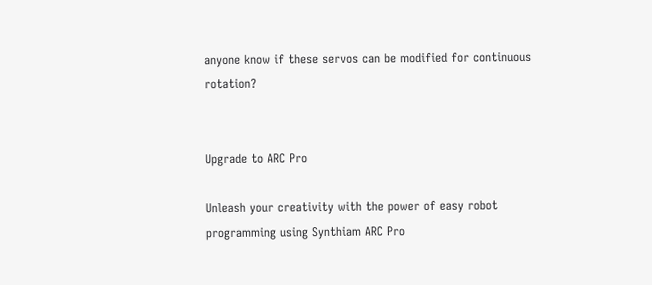anyone know if these servos can be modified for continuous rotation?


Upgrade to ARC Pro

Unleash your creativity with the power of easy robot programming using Synthiam ARC Pro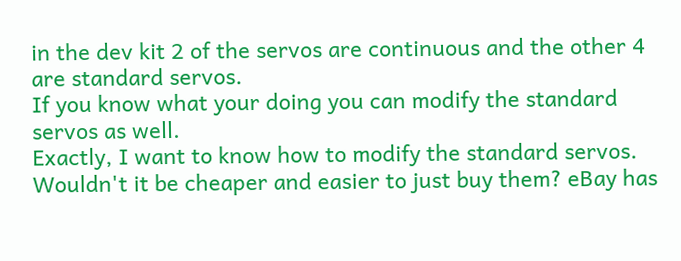in the dev kit 2 of the servos are continuous and the other 4 are standard servos.
If you know what your doing you can modify the standard servos as well.
Exactly, I want to know how to modify the standard servos.
Wouldn't it be cheaper and easier to just buy them? eBay has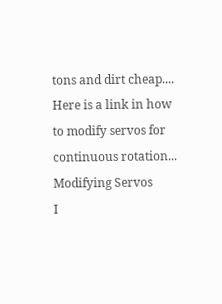tons and dirt cheap.... Here is a link in how to modify servos for continuous rotation... Modifying Servos
I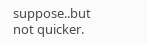suppose..but not quicker.